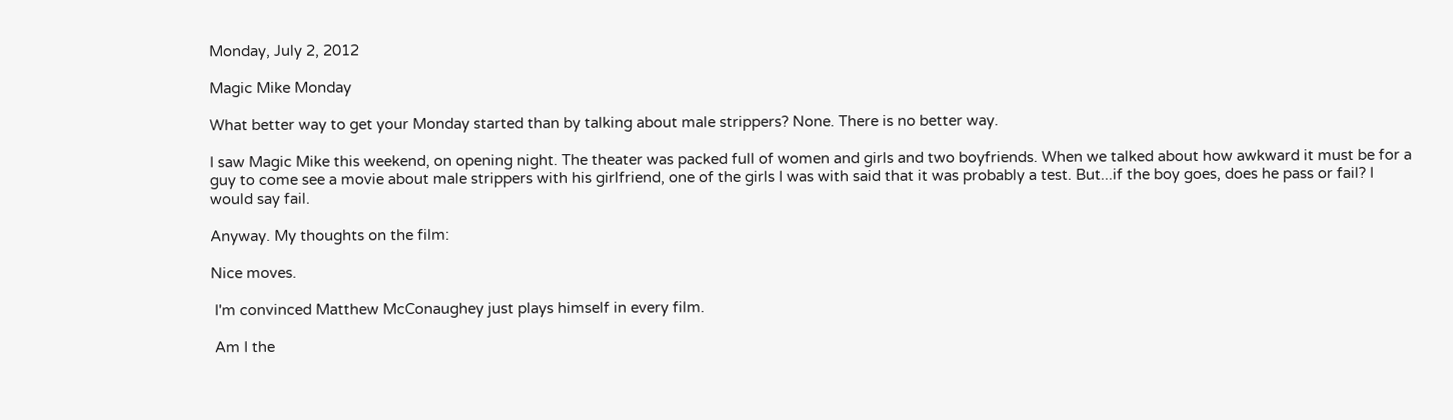Monday, July 2, 2012

Magic Mike Monday

What better way to get your Monday started than by talking about male strippers? None. There is no better way.

I saw Magic Mike this weekend, on opening night. The theater was packed full of women and girls and two boyfriends. When we talked about how awkward it must be for a guy to come see a movie about male strippers with his girlfriend, one of the girls I was with said that it was probably a test. But...if the boy goes, does he pass or fail? I would say fail.

Anyway. My thoughts on the film:

Nice moves.

 I'm convinced Matthew McConaughey just plays himself in every film.

 Am I the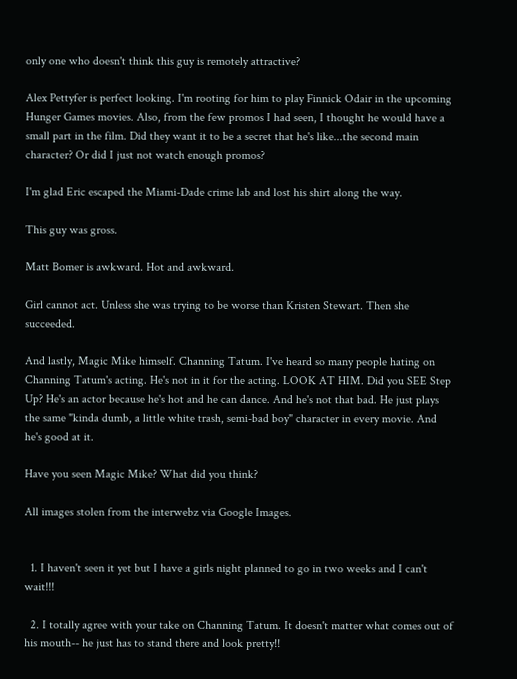only one who doesn't think this guy is remotely attractive?

Alex Pettyfer is perfect looking. I'm rooting for him to play Finnick Odair in the upcoming Hunger Games movies. Also, from the few promos I had seen, I thought he would have a small part in the film. Did they want it to be a secret that he's like...the second main character? Or did I just not watch enough promos?

I'm glad Eric escaped the Miami-Dade crime lab and lost his shirt along the way.

This guy was gross.

Matt Bomer is awkward. Hot and awkward.

Girl cannot act. Unless she was trying to be worse than Kristen Stewart. Then she succeeded.

And lastly, Magic Mike himself. Channing Tatum. I've heard so many people hating on Channing Tatum's acting. He's not in it for the acting. LOOK AT HIM. Did you SEE Step Up? He's an actor because he's hot and he can dance. And he's not that bad. He just plays the same "kinda dumb, a little white trash, semi-bad boy" character in every movie. And he's good at it.

Have you seen Magic Mike? What did you think?

All images stolen from the interwebz via Google Images.


  1. I haven't seen it yet but I have a girls night planned to go in two weeks and I can't wait!!!

  2. I totally agree with your take on Channing Tatum. It doesn't matter what comes out of his mouth-- he just has to stand there and look pretty!!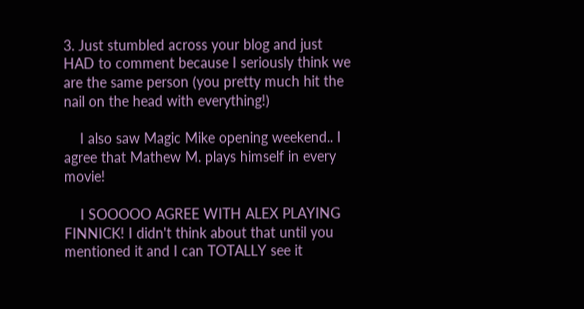3. Just stumbled across your blog and just HAD to comment because I seriously think we are the same person (you pretty much hit the nail on the head with everything!)

    I also saw Magic Mike opening weekend.. I agree that Mathew M. plays himself in every movie!

    I SOOOOO AGREE WITH ALEX PLAYING FINNICK! I didn't think about that until you mentioned it and I can TOTALLY see it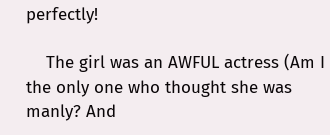perfectly!

    The girl was an AWFUL actress (Am I the only one who thought she was manly? And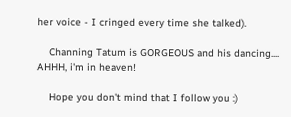her voice - I cringed every time she talked).

    Channing Tatum is GORGEOUS and his dancing.... AHHH, i'm in heaven!

    Hope you don't mind that I follow you :)